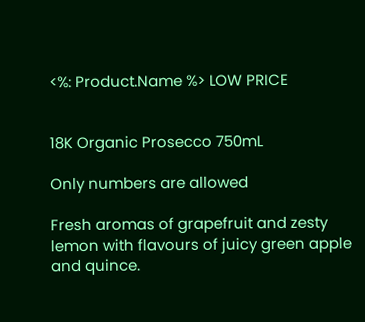<%: Product.Name %> LOW PRICE


18K Organic Prosecco 750mL

Only numbers are allowed

Fresh aromas of grapefruit and zesty lemon with flavours of juicy green apple and quince.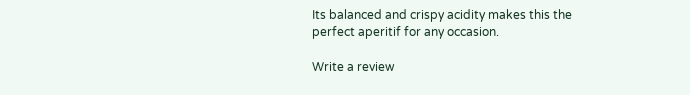Its balanced and crispy acidity makes this the perfect aperitif for any occasion.

Write a review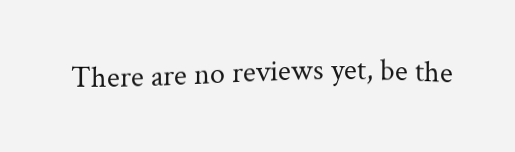There are no reviews yet, be the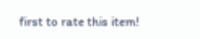first to rate this item!